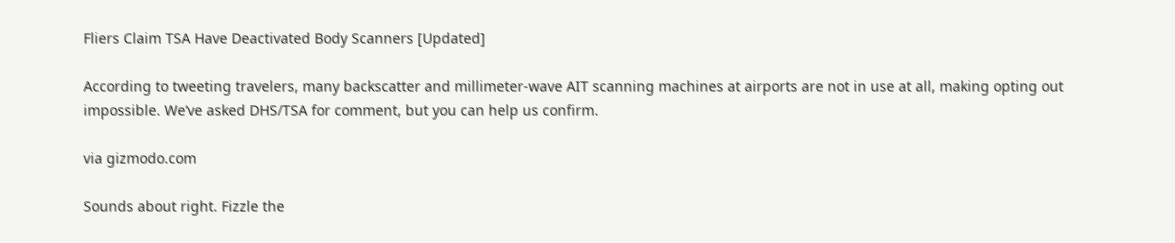Fliers Claim TSA Have Deactivated Body Scanners [Updated]

According to tweeting travelers, many backscatter and millimeter-wave AIT scanning machines at airports are not in use at all, making opting out impossible. We’ve asked DHS/TSA for comment, but you can help us confirm.

via gizmodo.com

Sounds about right. Fizzle the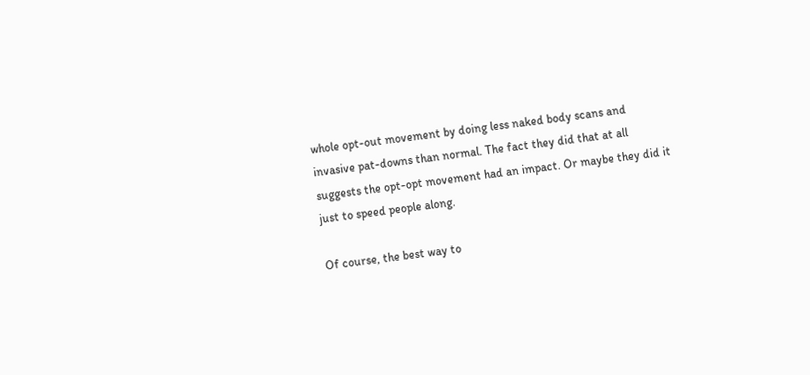whole opt-out movement by doing less naked body scans and invasive pat-downs than normal. The fact they did that at all suggests the opt-opt movement had an impact. Or maybe they did it just to speed people along.

Of course, the best way to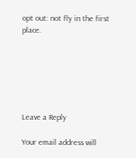opt out: not fly in the first place.






Leave a Reply

Your email address will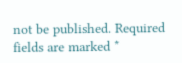not be published. Required fields are marked *